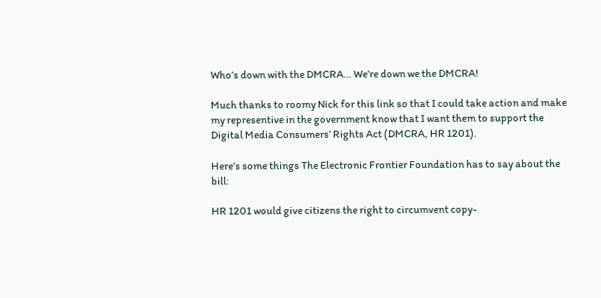Who’s down with the DMCRA… We’re down we the DMCRA!

Much thanks to roomy Nick for this link so that I could take action and make my representive in the government know that I want them to support the Digital Media Consumers’ Rights Act (DMCRA, HR 1201).

Here’s some things The Electronic Frontier Foundation has to say about the bill:

HR 1201 would give citizens the right to circumvent copy-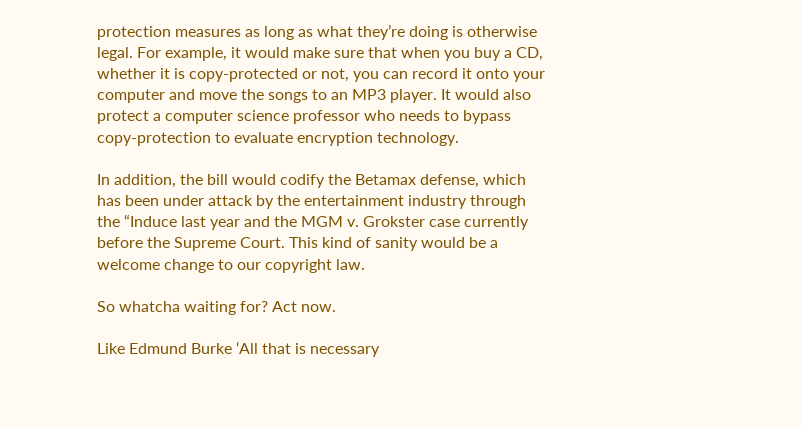protection measures as long as what they’re doing is otherwise legal. For example, it would make sure that when you buy a CD, whether it is copy-protected or not, you can record it onto your computer and move the songs to an MP3 player. It would also protect a computer science professor who needs to bypass copy-protection to evaluate encryption technology.

In addition, the bill would codify the Betamax defense, which has been under attack by the entertainment industry through the “Induce last year and the MGM v. Grokster case currently before the Supreme Court. This kind of sanity would be a welcome change to our copyright law.

So whatcha waiting for? Act now.

Like Edmund Burke ‘All that is necessary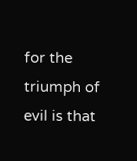for the triumph of evil is that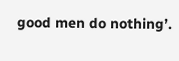good men do nothing’.